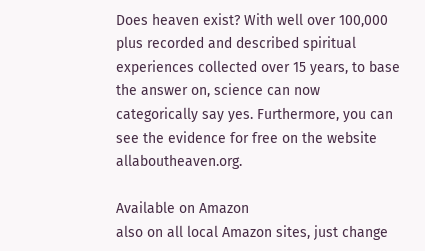Does heaven exist? With well over 100,000 plus recorded and described spiritual experiences collected over 15 years, to base the answer on, science can now categorically say yes. Furthermore, you can see the evidence for free on the website allaboutheaven.org.

Available on Amazon
also on all local Amazon sites, just change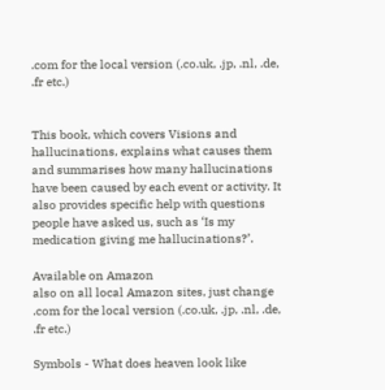.com for the local version (.co.uk, .jp, .nl, .de, .fr etc.)


This book, which covers Visions and hallucinations, explains what causes them and summarises how many hallucinations have been caused by each event or activity. It also provides specific help with questions people have asked us, such as ‘Is my medication giving me hallucinations?’.

Available on Amazon
also on all local Amazon sites, just change .com for the local version (.co.uk, .jp, .nl, .de, .fr etc.)

Symbols - What does heaven look like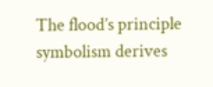The flood’s principle symbolism derives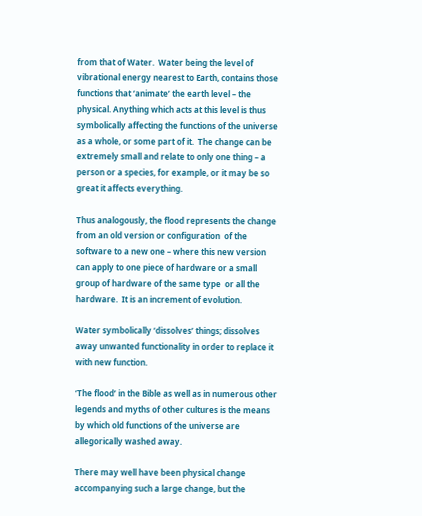from that of Water.  Water being the level of vibrational energy nearest to Earth, contains those functions that ‘animate’ the earth level – the physical. Anything which acts at this level is thus symbolically affecting the functions of the universe as a whole, or some part of it.  The change can be extremely small and relate to only one thing – a person or a species, for example, or it may be so great it affects everything.

Thus analogously, the flood represents the change from an old version or configuration  of the software to a new one – where this new version can apply to one piece of hardware or a small group of hardware of the same type  or all the hardware.  It is an increment of evolution.

Water symbolically ‘dissolves’ things; dissolves away unwanted functionality in order to replace it with new function.

‘The flood’ in the Bible as well as in numerous other legends and myths of other cultures is the means by which old functions of the universe are allegorically washed away.

There may well have been physical change accompanying such a large change, but the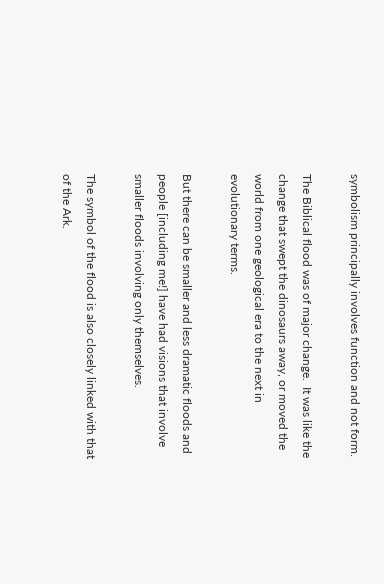symbolism principally involves function and not form.

The Biblical flood was of major change.  It was like the change that swept the dinosaurs away, or moved the world from one geological era to the next in evolutionary terms.

But there can be smaller and less dramatic floods and people [including me!] have had visions that involve smaller floods involving only themselves.

The symbol of the flood is also closely linked with that of the Ark.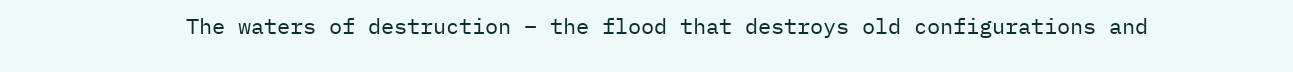The waters of destruction – the flood that destroys old configurations and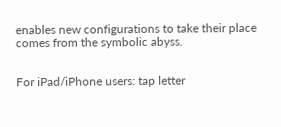enables new configurations to take their place comes from the symbolic abyss.


For iPad/iPhone users: tap letter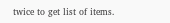twice to get list of items.